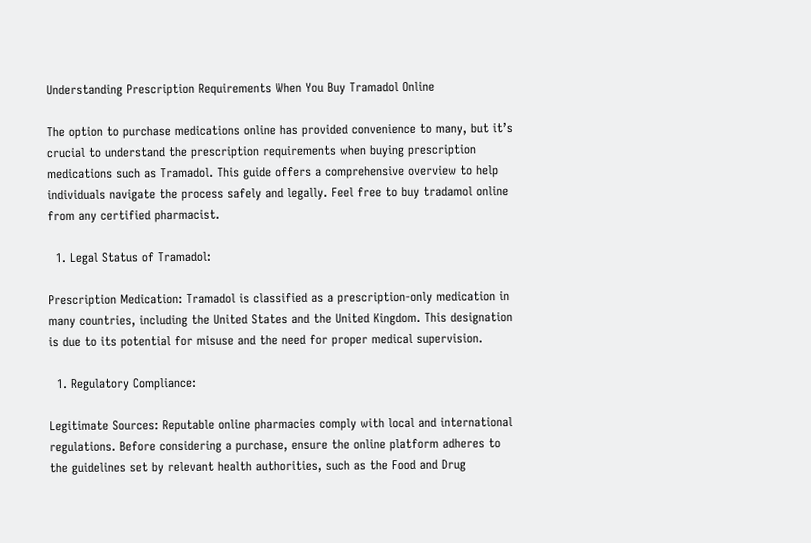Understanding Prescription Requirements When You Buy Tramadol Online

The option to purchase medications online has provided convenience to many, but it’s crucial to understand the prescription requirements when buying prescription medications such as Tramadol. This guide offers a comprehensive overview to help individuals navigate the process safely and legally. Feel free to buy tradamol online from any certified pharmacist.

  1. Legal Status of Tramadol:

Prescription Medication: Tramadol is classified as a prescription-only medication in many countries, including the United States and the United Kingdom. This designation is due to its potential for misuse and the need for proper medical supervision.

  1. Regulatory Compliance:

Legitimate Sources: Reputable online pharmacies comply with local and international regulations. Before considering a purchase, ensure the online platform adheres to the guidelines set by relevant health authorities, such as the Food and Drug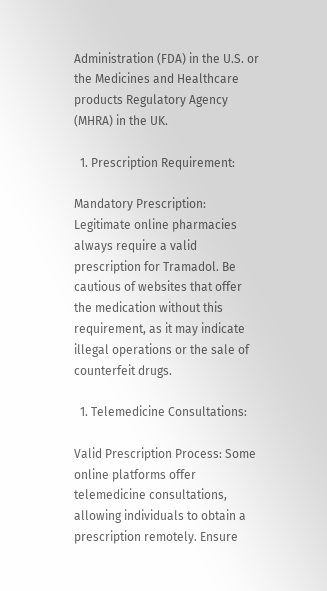Administration (FDA) in the U.S. or the Medicines and Healthcare products Regulatory Agency (MHRA) in the UK.

  1. Prescription Requirement:

Mandatory Prescription: Legitimate online pharmacies always require a valid prescription for Tramadol. Be cautious of websites that offer the medication without this requirement, as it may indicate illegal operations or the sale of counterfeit drugs.

  1. Telemedicine Consultations:

Valid Prescription Process: Some online platforms offer telemedicine consultations, allowing individuals to obtain a prescription remotely. Ensure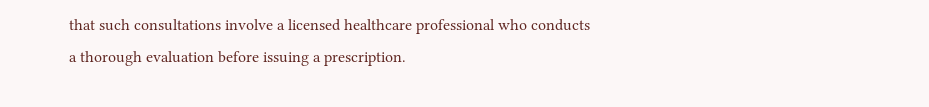that such consultations involve a licensed healthcare professional who conducts a thorough evaluation before issuing a prescription.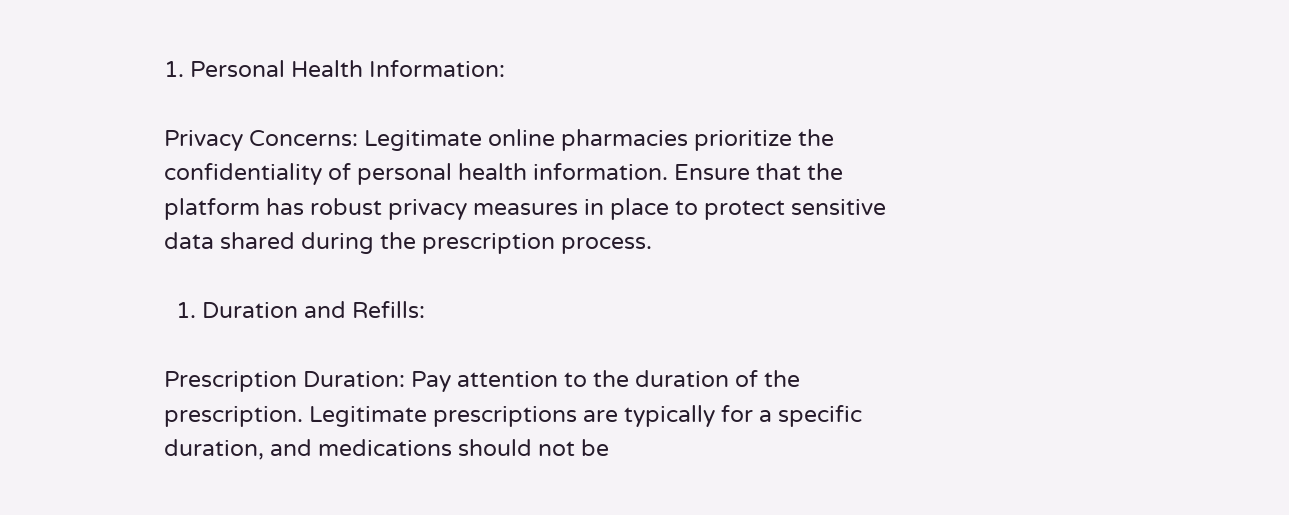1. Personal Health Information:

Privacy Concerns: Legitimate online pharmacies prioritize the confidentiality of personal health information. Ensure that the platform has robust privacy measures in place to protect sensitive data shared during the prescription process.

  1. Duration and Refills:

Prescription Duration: Pay attention to the duration of the prescription. Legitimate prescriptions are typically for a specific duration, and medications should not be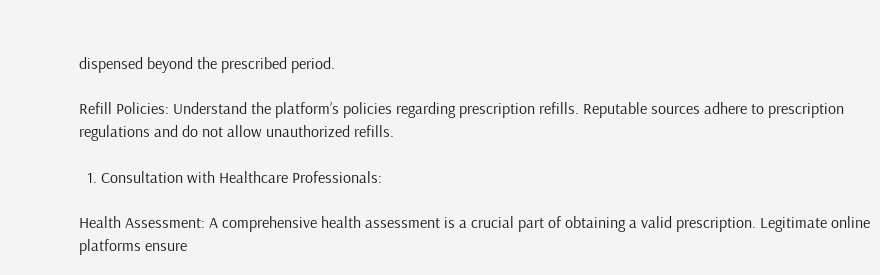dispensed beyond the prescribed period.

Refill Policies: Understand the platform’s policies regarding prescription refills. Reputable sources adhere to prescription regulations and do not allow unauthorized refills.

  1. Consultation with Healthcare Professionals:

Health Assessment: A comprehensive health assessment is a crucial part of obtaining a valid prescription. Legitimate online platforms ensure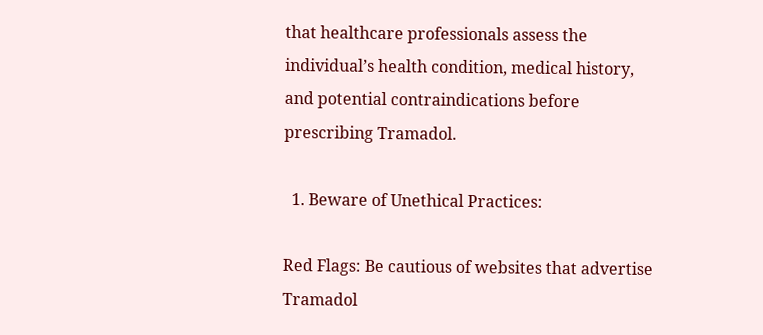that healthcare professionals assess the individual’s health condition, medical history, and potential contraindications before prescribing Tramadol.

  1. Beware of Unethical Practices:

Red Flags: Be cautious of websites that advertise Tramadol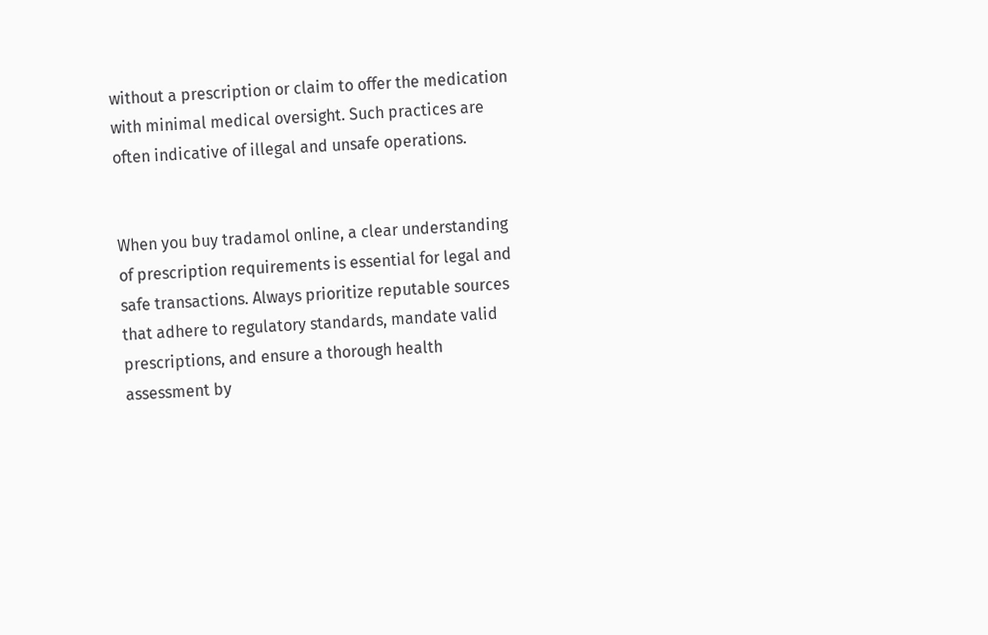without a prescription or claim to offer the medication with minimal medical oversight. Such practices are often indicative of illegal and unsafe operations.


When you buy tradamol online, a clear understanding of prescription requirements is essential for legal and safe transactions. Always prioritize reputable sources that adhere to regulatory standards, mandate valid prescriptions, and ensure a thorough health assessment by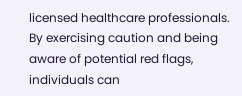licensed healthcare professionals. By exercising caution and being aware of potential red flags, individuals can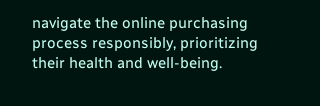navigate the online purchasing process responsibly, prioritizing their health and well-being.